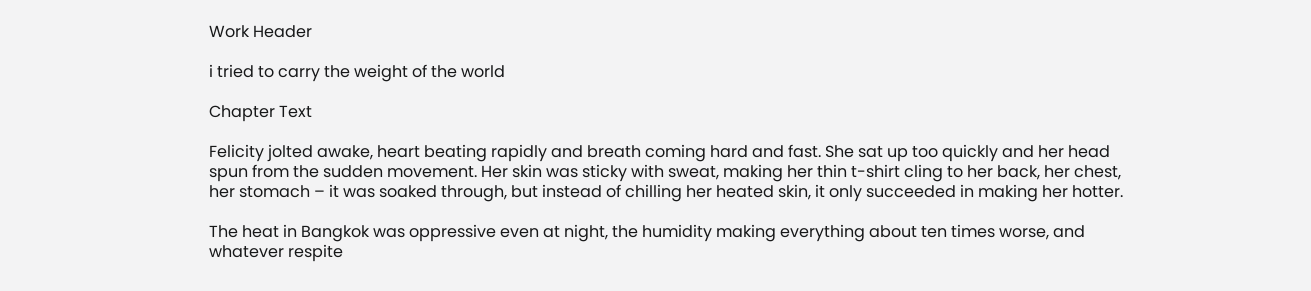Work Header

i tried to carry the weight of the world

Chapter Text

Felicity jolted awake, heart beating rapidly and breath coming hard and fast. She sat up too quickly and her head spun from the sudden movement. Her skin was sticky with sweat, making her thin t-shirt cling to her back, her chest, her stomach – it was soaked through, but instead of chilling her heated skin, it only succeeded in making her hotter.

The heat in Bangkok was oppressive even at night, the humidity making everything about ten times worse, and whatever respite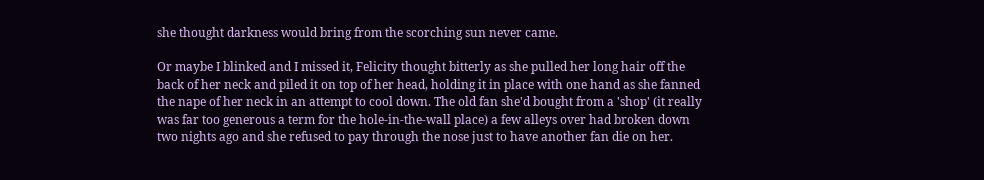she thought darkness would bring from the scorching sun never came.

Or maybe I blinked and I missed it, Felicity thought bitterly as she pulled her long hair off the back of her neck and piled it on top of her head, holding it in place with one hand as she fanned the nape of her neck in an attempt to cool down. The old fan she'd bought from a 'shop' (it really was far too generous a term for the hole-in-the-wall place) a few alleys over had broken down two nights ago and she refused to pay through the nose just to have another fan die on her.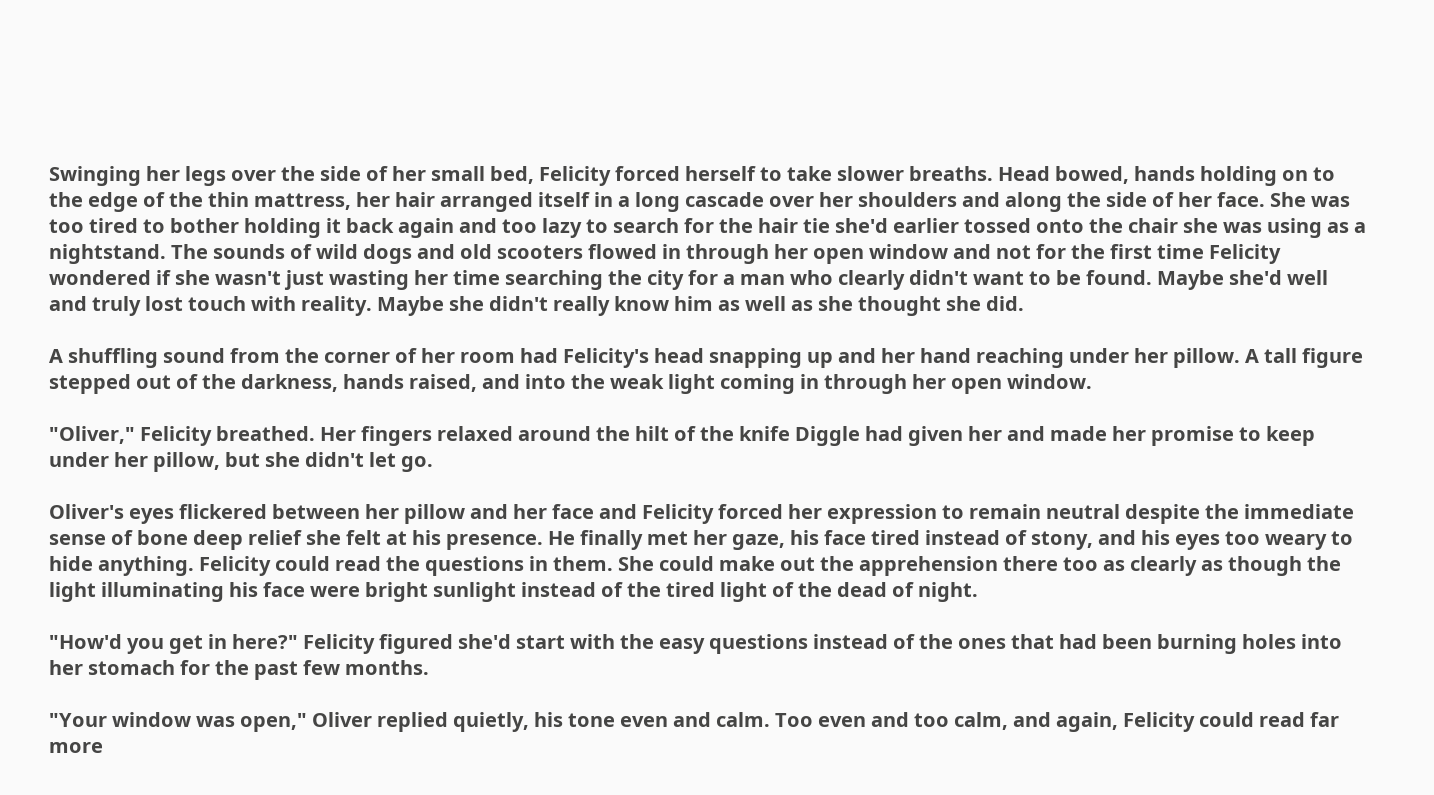Swinging her legs over the side of her small bed, Felicity forced herself to take slower breaths. Head bowed, hands holding on to the edge of the thin mattress, her hair arranged itself in a long cascade over her shoulders and along the side of her face. She was too tired to bother holding it back again and too lazy to search for the hair tie she'd earlier tossed onto the chair she was using as a nightstand. The sounds of wild dogs and old scooters flowed in through her open window and not for the first time Felicity wondered if she wasn't just wasting her time searching the city for a man who clearly didn't want to be found. Maybe she'd well and truly lost touch with reality. Maybe she didn't really know him as well as she thought she did.

A shuffling sound from the corner of her room had Felicity's head snapping up and her hand reaching under her pillow. A tall figure stepped out of the darkness, hands raised, and into the weak light coming in through her open window.

"Oliver," Felicity breathed. Her fingers relaxed around the hilt of the knife Diggle had given her and made her promise to keep under her pillow, but she didn't let go.

Oliver's eyes flickered between her pillow and her face and Felicity forced her expression to remain neutral despite the immediate sense of bone deep relief she felt at his presence. He finally met her gaze, his face tired instead of stony, and his eyes too weary to hide anything. Felicity could read the questions in them. She could make out the apprehension there too as clearly as though the light illuminating his face were bright sunlight instead of the tired light of the dead of night.

"How'd you get in here?" Felicity figured she'd start with the easy questions instead of the ones that had been burning holes into her stomach for the past few months.

"Your window was open," Oliver replied quietly, his tone even and calm. Too even and too calm, and again, Felicity could read far more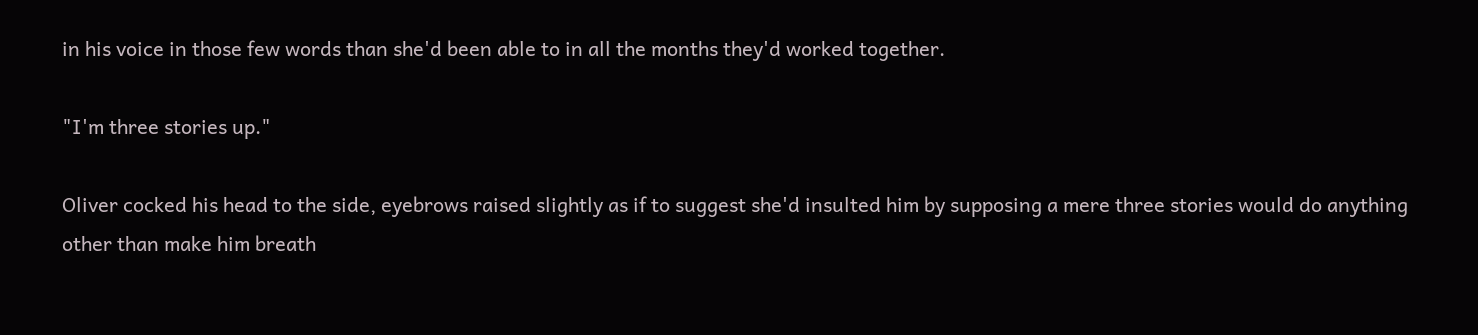in his voice in those few words than she'd been able to in all the months they'd worked together.

"I'm three stories up."

Oliver cocked his head to the side, eyebrows raised slightly as if to suggest she'd insulted him by supposing a mere three stories would do anything other than make him breath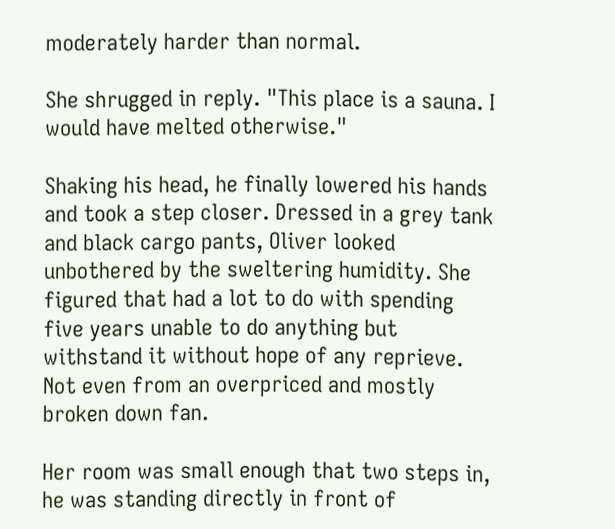moderately harder than normal.

She shrugged in reply. "This place is a sauna. I would have melted otherwise."

Shaking his head, he finally lowered his hands and took a step closer. Dressed in a grey tank and black cargo pants, Oliver looked unbothered by the sweltering humidity. She figured that had a lot to do with spending five years unable to do anything but withstand it without hope of any reprieve. Not even from an overpriced and mostly broken down fan.

Her room was small enough that two steps in, he was standing directly in front of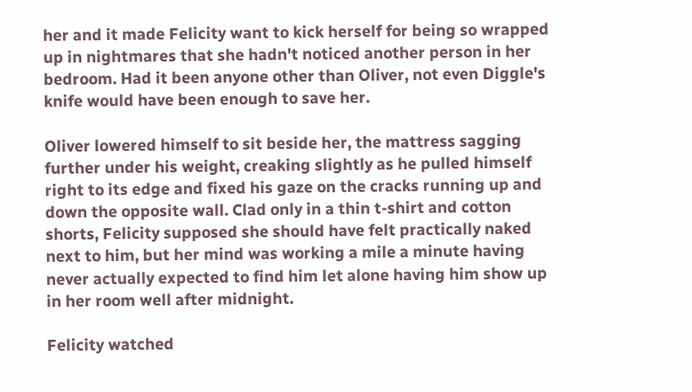her and it made Felicity want to kick herself for being so wrapped up in nightmares that she hadn't noticed another person in her bedroom. Had it been anyone other than Oliver, not even Diggle's knife would have been enough to save her.

Oliver lowered himself to sit beside her, the mattress sagging further under his weight, creaking slightly as he pulled himself right to its edge and fixed his gaze on the cracks running up and down the opposite wall. Clad only in a thin t-shirt and cotton shorts, Felicity supposed she should have felt practically naked next to him, but her mind was working a mile a minute having never actually expected to find him let alone having him show up in her room well after midnight.

Felicity watched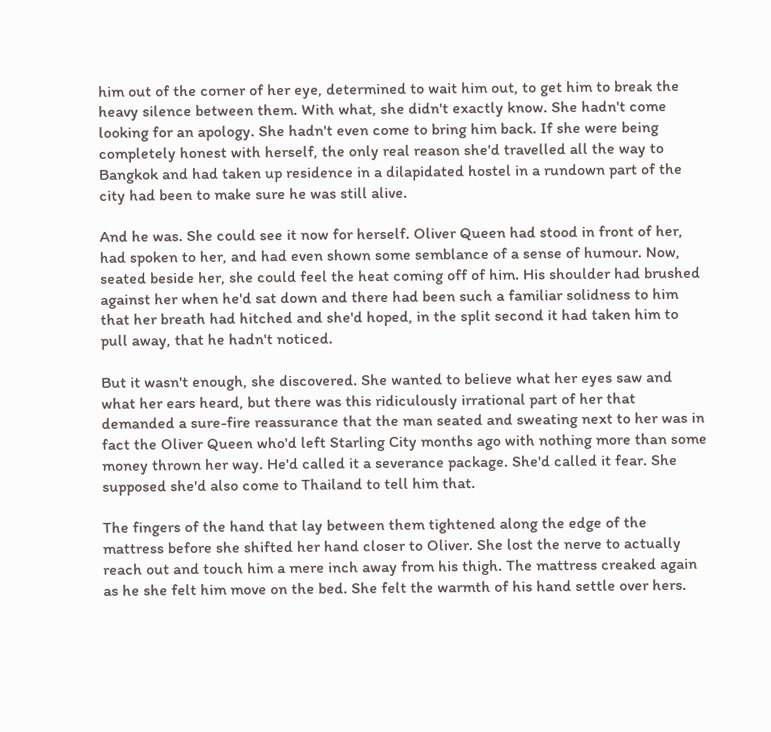him out of the corner of her eye, determined to wait him out, to get him to break the heavy silence between them. With what, she didn't exactly know. She hadn't come looking for an apology. She hadn't even come to bring him back. If she were being completely honest with herself, the only real reason she'd travelled all the way to Bangkok and had taken up residence in a dilapidated hostel in a rundown part of the city had been to make sure he was still alive.

And he was. She could see it now for herself. Oliver Queen had stood in front of her, had spoken to her, and had even shown some semblance of a sense of humour. Now, seated beside her, she could feel the heat coming off of him. His shoulder had brushed against her when he'd sat down and there had been such a familiar solidness to him that her breath had hitched and she'd hoped, in the split second it had taken him to pull away, that he hadn't noticed.

But it wasn't enough, she discovered. She wanted to believe what her eyes saw and what her ears heard, but there was this ridiculously irrational part of her that demanded a sure-fire reassurance that the man seated and sweating next to her was in fact the Oliver Queen who'd left Starling City months ago with nothing more than some money thrown her way. He'd called it a severance package. She'd called it fear. She supposed she'd also come to Thailand to tell him that.

The fingers of the hand that lay between them tightened along the edge of the mattress before she shifted her hand closer to Oliver. She lost the nerve to actually reach out and touch him a mere inch away from his thigh. The mattress creaked again as he she felt him move on the bed. She felt the warmth of his hand settle over hers.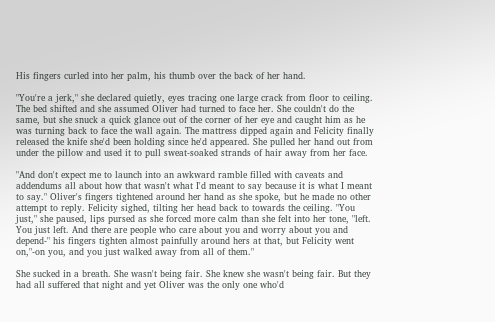His fingers curled into her palm, his thumb over the back of her hand.

"You're a jerk," she declared quietly, eyes tracing one large crack from floor to ceiling. The bed shifted and she assumed Oliver had turned to face her. She couldn't do the same, but she snuck a quick glance out of the corner of her eye and caught him as he was turning back to face the wall again. The mattress dipped again and Felicity finally released the knife she'd been holding since he'd appeared. She pulled her hand out from under the pillow and used it to pull sweat-soaked strands of hair away from her face.

"And don't expect me to launch into an awkward ramble filled with caveats and addendums all about how that wasn't what I'd meant to say because it is what I meant to say." Oliver's fingers tightened around her hand as she spoke, but he made no other attempt to reply. Felicity sighed, tilting her head back to towards the ceiling. "You just," she paused, lips pursed as she forced more calm than she felt into her tone, "left. You just left. And there are people who care about you and worry about you and depend-" his fingers tighten almost painfully around hers at that, but Felicity went on,"-on you, and you just walked away from all of them."

She sucked in a breath. She wasn't being fair. She knew she wasn't being fair. But they had all suffered that night and yet Oliver was the only one who'd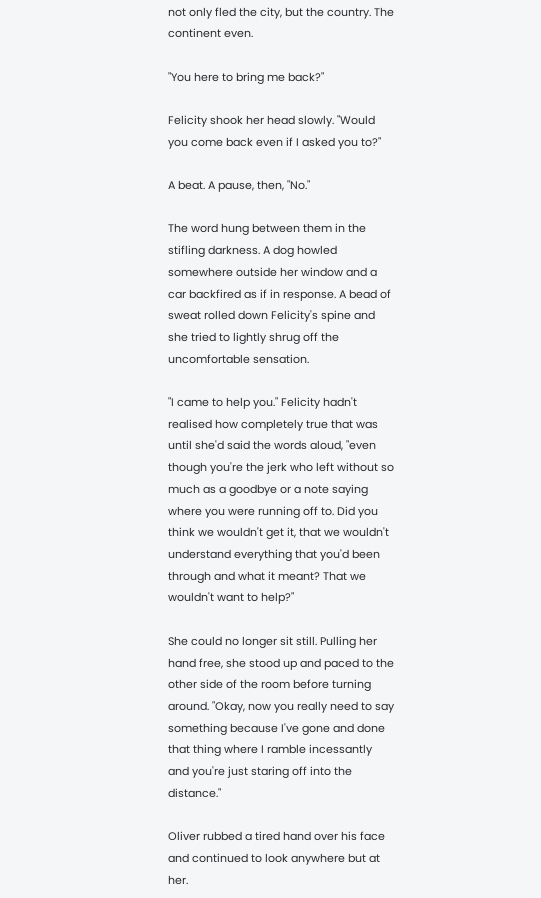not only fled the city, but the country. The continent even.

"You here to bring me back?"

Felicity shook her head slowly. "Would you come back even if I asked you to?"

A beat. A pause, then, "No."

The word hung between them in the stifling darkness. A dog howled somewhere outside her window and a car backfired as if in response. A bead of sweat rolled down Felicity's spine and she tried to lightly shrug off the uncomfortable sensation.

"I came to help you." Felicity hadn't realised how completely true that was until she'd said the words aloud, "even though you're the jerk who left without so much as a goodbye or a note saying where you were running off to. Did you think we wouldn't get it, that we wouldn't understand everything that you'd been through and what it meant? That we wouldn't want to help?"

She could no longer sit still. Pulling her hand free, she stood up and paced to the other side of the room before turning around. "Okay, now you really need to say something because I've gone and done that thing where I ramble incessantly and you're just staring off into the distance."

Oliver rubbed a tired hand over his face and continued to look anywhere but at her.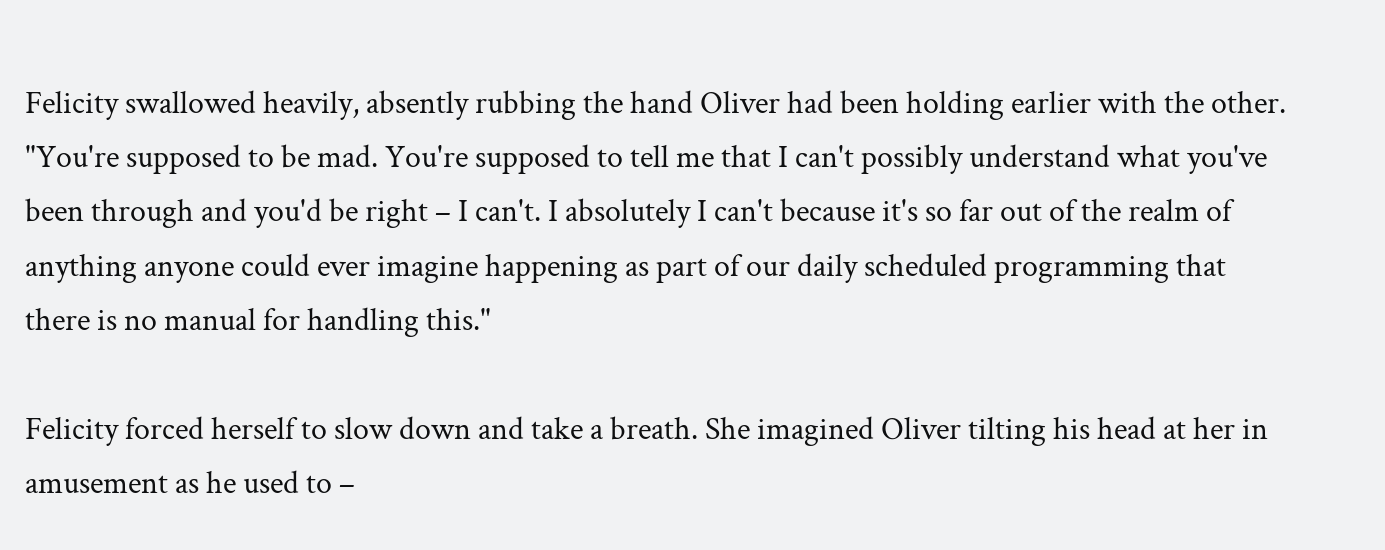Felicity swallowed heavily, absently rubbing the hand Oliver had been holding earlier with the other. "You're supposed to be mad. You're supposed to tell me that I can't possibly understand what you've been through and you'd be right – I can't. I absolutely I can't because it's so far out of the realm of anything anyone could ever imagine happening as part of our daily scheduled programming that there is no manual for handling this."

Felicity forced herself to slow down and take a breath. She imagined Oliver tilting his head at her in amusement as he used to –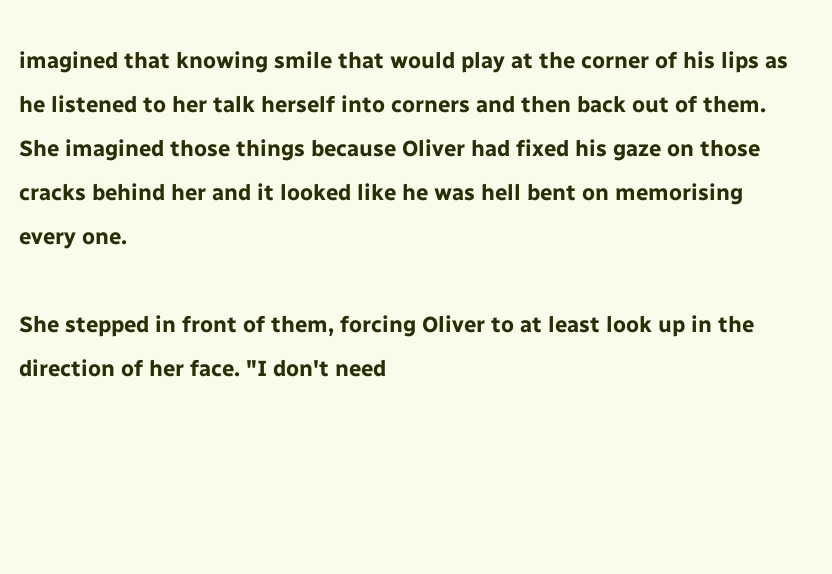imagined that knowing smile that would play at the corner of his lips as he listened to her talk herself into corners and then back out of them. She imagined those things because Oliver had fixed his gaze on those cracks behind her and it looked like he was hell bent on memorising every one.

She stepped in front of them, forcing Oliver to at least look up in the direction of her face. "I don't need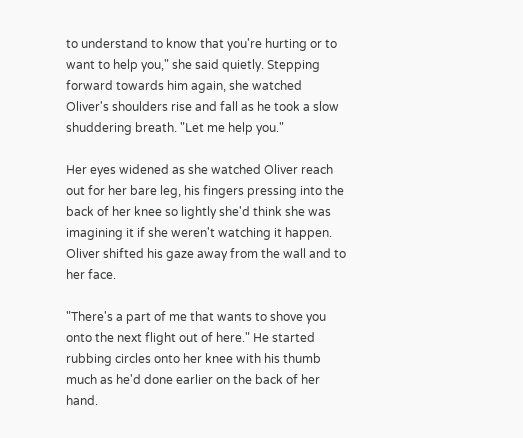to understand to know that you're hurting or to want to help you," she said quietly. Stepping forward towards him again, she watched Oliver's shoulders rise and fall as he took a slow shuddering breath. "Let me help you."

Her eyes widened as she watched Oliver reach out for her bare leg, his fingers pressing into the back of her knee so lightly she'd think she was imagining it if she weren't watching it happen. Oliver shifted his gaze away from the wall and to her face.

"There's a part of me that wants to shove you onto the next flight out of here." He started rubbing circles onto her knee with his thumb much as he'd done earlier on the back of her hand.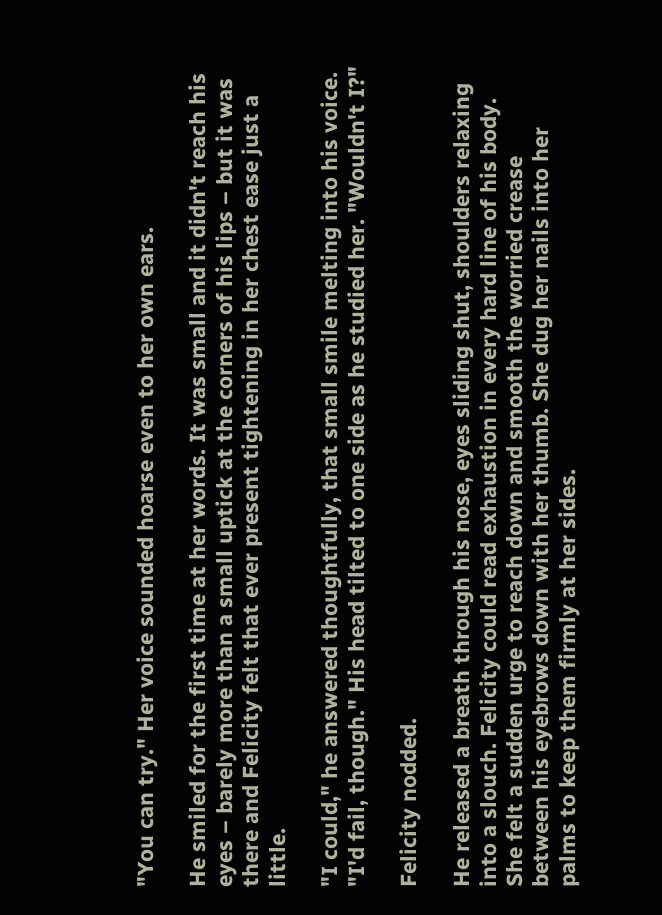"You can try." Her voice sounded hoarse even to her own ears.

He smiled for the first time at her words. It was small and it didn't reach his eyes – barely more than a small uptick at the corners of his lips – but it was there and Felicity felt that ever present tightening in her chest ease just a little.

"I could," he answered thoughtfully, that small smile melting into his voice. "I'd fail, though." His head tilted to one side as he studied her. "Wouldn't I?"

Felicity nodded.

He released a breath through his nose, eyes sliding shut, shoulders relaxing into a slouch. Felicity could read exhaustion in every hard line of his body. She felt a sudden urge to reach down and smooth the worried crease between his eyebrows down with her thumb. She dug her nails into her palms to keep them firmly at her sides.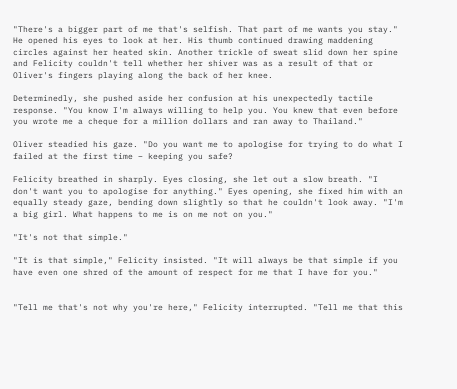"There's a bigger part of me that's selfish. That part of me wants you stay." He opened his eyes to look at her. His thumb continued drawing maddening circles against her heated skin. Another trickle of sweat slid down her spine and Felicity couldn't tell whether her shiver was as a result of that or Oliver's fingers playing along the back of her knee.

Determinedly, she pushed aside her confusion at his unexpectedly tactile response. "You know I'm always willing to help you. You knew that even before you wrote me a cheque for a million dollars and ran away to Thailand."

Oliver steadied his gaze. "Do you want me to apologise for trying to do what I failed at the first time – keeping you safe?

Felicity breathed in sharply. Eyes closing, she let out a slow breath. "I don't want you to apologise for anything." Eyes opening, she fixed him with an equally steady gaze, bending down slightly so that he couldn't look away. "I'm a big girl. What happens to me is on me not on you."

"It's not that simple."

"It is that simple," Felicity insisted. "It will always be that simple if you have even one shred of the amount of respect for me that I have for you."


"Tell me that's not why you're here," Felicity interrupted. "Tell me that this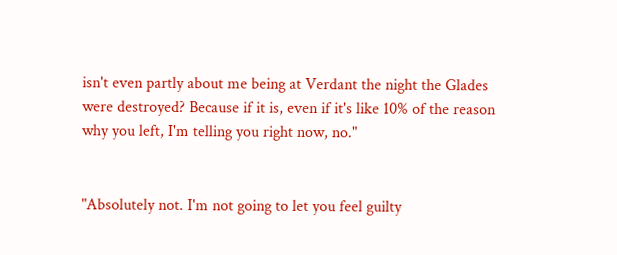isn't even partly about me being at Verdant the night the Glades were destroyed? Because if it is, even if it's like 10% of the reason why you left, I'm telling you right now, no."


"Absolutely not. I'm not going to let you feel guilty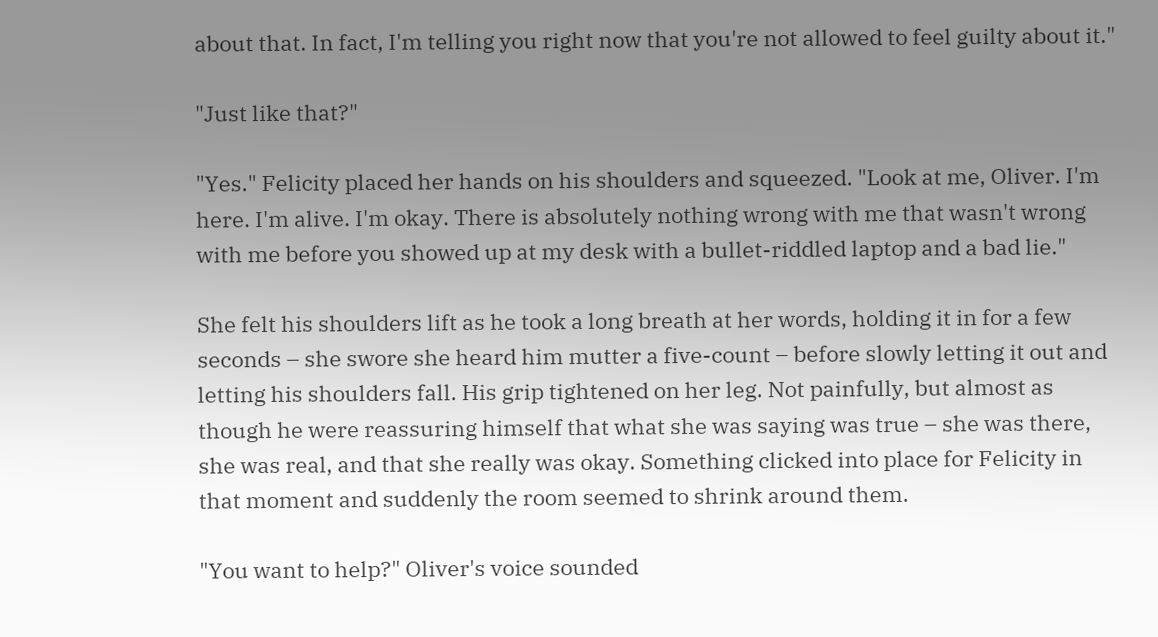about that. In fact, I'm telling you right now that you're not allowed to feel guilty about it."

"Just like that?"

"Yes." Felicity placed her hands on his shoulders and squeezed. "Look at me, Oliver. I'm here. I'm alive. I'm okay. There is absolutely nothing wrong with me that wasn't wrong with me before you showed up at my desk with a bullet-riddled laptop and a bad lie."

She felt his shoulders lift as he took a long breath at her words, holding it in for a few seconds – she swore she heard him mutter a five-count – before slowly letting it out and letting his shoulders fall. His grip tightened on her leg. Not painfully, but almost as though he were reassuring himself that what she was saying was true – she was there, she was real, and that she really was okay. Something clicked into place for Felicity in that moment and suddenly the room seemed to shrink around them.

"You want to help?" Oliver's voice sounded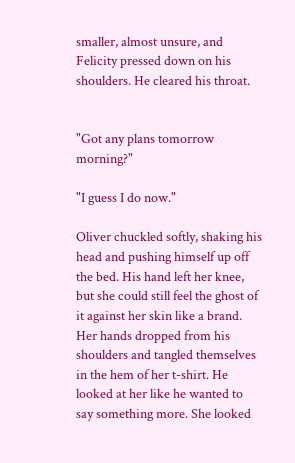smaller, almost unsure, and Felicity pressed down on his shoulders. He cleared his throat.


"Got any plans tomorrow morning?"

"I guess I do now."

Oliver chuckled softly, shaking his head and pushing himself up off the bed. His hand left her knee, but she could still feel the ghost of it against her skin like a brand. Her hands dropped from his shoulders and tangled themselves in the hem of her t-shirt. He looked at her like he wanted to say something more. She looked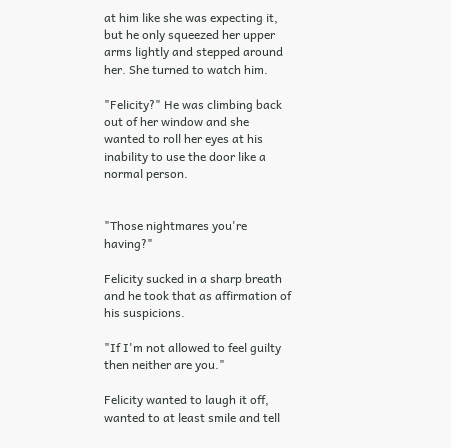at him like she was expecting it, but he only squeezed her upper arms lightly and stepped around her. She turned to watch him.

"Felicity?" He was climbing back out of her window and she wanted to roll her eyes at his inability to use the door like a normal person.


"Those nightmares you're having?"

Felicity sucked in a sharp breath and he took that as affirmation of his suspicions.

"If I'm not allowed to feel guilty then neither are you."

Felicity wanted to laugh it off, wanted to at least smile and tell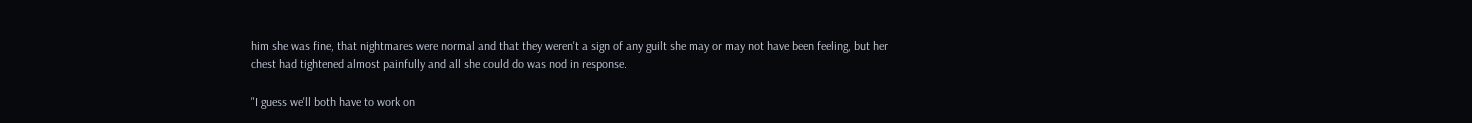him she was fine, that nightmares were normal and that they weren't a sign of any guilt she may or may not have been feeling, but her chest had tightened almost painfully and all she could do was nod in response.

"I guess we'll both have to work on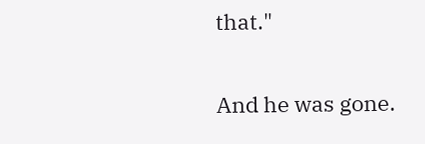that."

And he was gone.